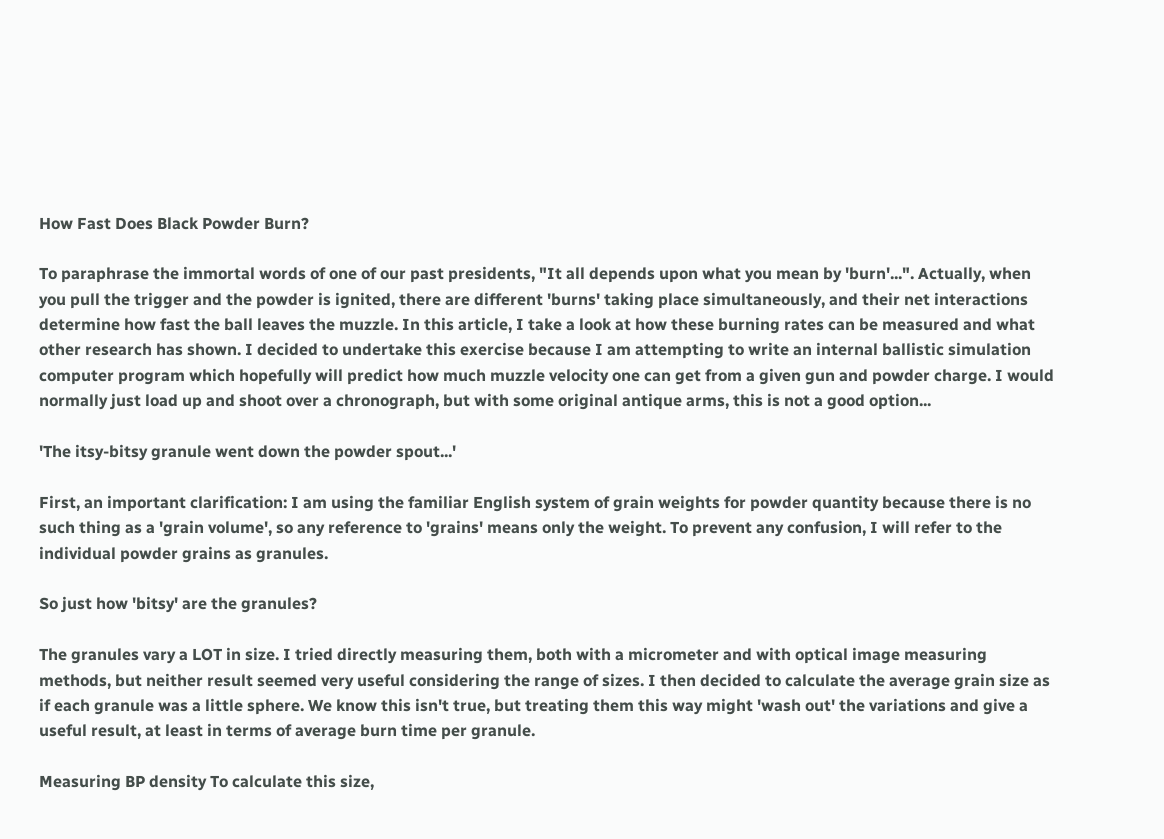How Fast Does Black Powder Burn?

To paraphrase the immortal words of one of our past presidents, "It all depends upon what you mean by 'burn'...". Actually, when you pull the trigger and the powder is ignited, there are different 'burns' taking place simultaneously, and their net interactions determine how fast the ball leaves the muzzle. In this article, I take a look at how these burning rates can be measured and what other research has shown. I decided to undertake this exercise because I am attempting to write an internal ballistic simulation computer program which hopefully will predict how much muzzle velocity one can get from a given gun and powder charge. I would normally just load up and shoot over a chronograph, but with some original antique arms, this is not a good option...

'The itsy-bitsy granule went down the powder spout...'

First, an important clarification: I am using the familiar English system of grain weights for powder quantity because there is no such thing as a 'grain volume', so any reference to 'grains' means only the weight. To prevent any confusion, I will refer to the individual powder grains as granules.

So just how 'bitsy' are the granules?

The granules vary a LOT in size. I tried directly measuring them, both with a micrometer and with optical image measuring methods, but neither result seemed very useful considering the range of sizes. I then decided to calculate the average grain size as if each granule was a little sphere. We know this isn't true, but treating them this way might 'wash out' the variations and give a useful result, at least in terms of average burn time per granule.

Measuring BP density To calculate this size,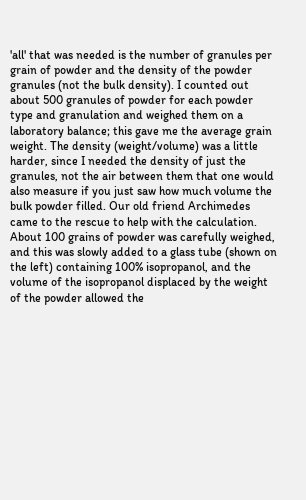'all' that was needed is the number of granules per grain of powder and the density of the powder granules (not the bulk density). I counted out about 500 granules of powder for each powder type and granulation and weighed them on a laboratory balance; this gave me the average grain weight. The density (weight/volume) was a little harder, since I needed the density of just the granules, not the air between them that one would also measure if you just saw how much volume the bulk powder filled. Our old friend Archimedes came to the rescue to help with the calculation. About 100 grains of powder was carefully weighed, and this was slowly added to a glass tube (shown on the left) containing 100% isopropanol, and the volume of the isopropanol displaced by the weight of the powder allowed the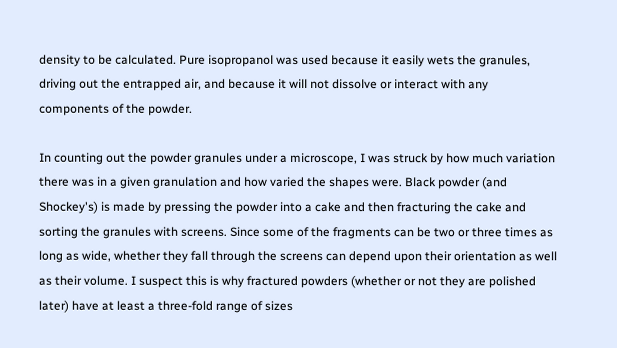density to be calculated. Pure isopropanol was used because it easily wets the granules, driving out the entrapped air, and because it will not dissolve or interact with any components of the powder.

In counting out the powder granules under a microscope, I was struck by how much variation there was in a given granulation and how varied the shapes were. Black powder (and Shockey's) is made by pressing the powder into a cake and then fracturing the cake and sorting the granules with screens. Since some of the fragments can be two or three times as long as wide, whether they fall through the screens can depend upon their orientation as well as their volume. I suspect this is why fractured powders (whether or not they are polished later) have at least a three-fold range of sizes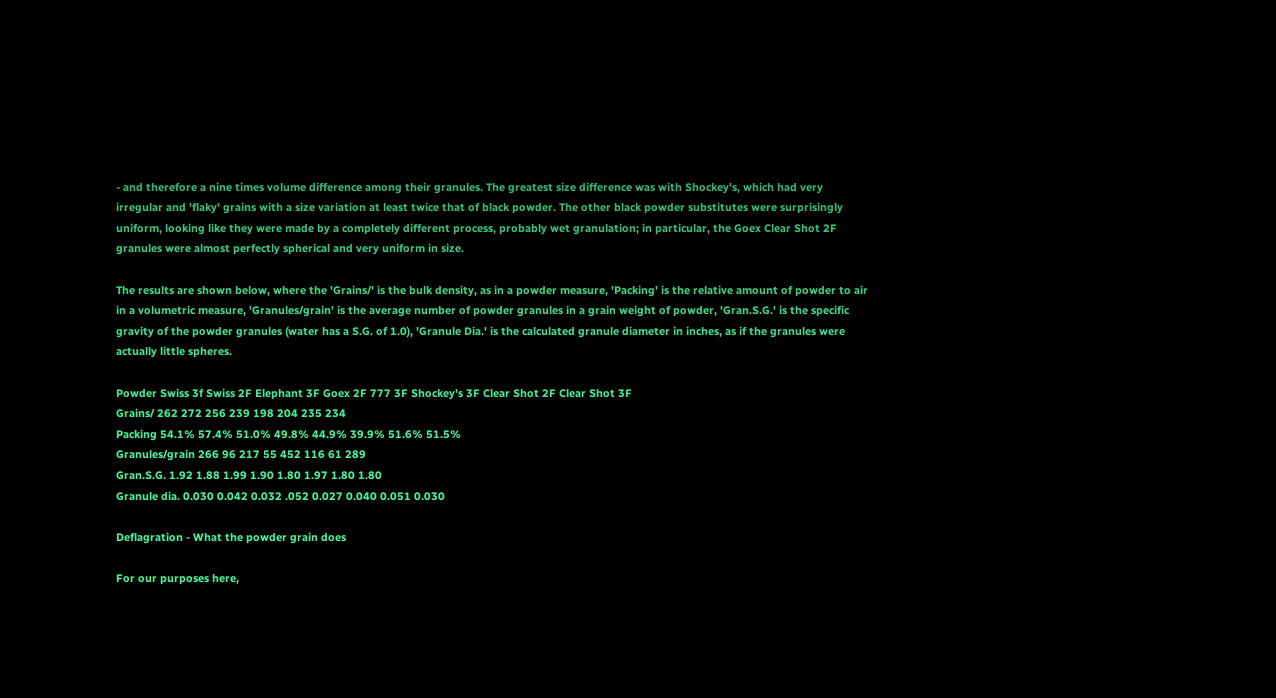- and therefore a nine times volume difference among their granules. The greatest size difference was with Shockey's, which had very irregular and 'flaky' grains with a size variation at least twice that of black powder. The other black powder substitutes were surprisingly uniform, looking like they were made by a completely different process, probably wet granulation; in particular, the Goex Clear Shot 2F granules were almost perfectly spherical and very uniform in size.

The results are shown below, where the 'Grains/' is the bulk density, as in a powder measure, 'Packing' is the relative amount of powder to air in a volumetric measure, 'Granules/grain' is the average number of powder granules in a grain weight of powder, 'Gran.S.G.' is the specific gravity of the powder granules (water has a S.G. of 1.0), 'Granule Dia.' is the calculated granule diameter in inches, as if the granules were actually little spheres.

Powder Swiss 3f Swiss 2F Elephant 3F Goex 2F 777 3F Shockey's 3F Clear Shot 2F Clear Shot 3F
Grains/ 262 272 256 239 198 204 235 234
Packing 54.1% 57.4% 51.0% 49.8% 44.9% 39.9% 51.6% 51.5%
Granules/grain 266 96 217 55 452 116 61 289
Gran.S.G. 1.92 1.88 1.99 1.90 1.80 1.97 1.80 1.80
Granule dia. 0.030 0.042 0.032 .052 0.027 0.040 0.051 0.030

Deflagration - What the powder grain does

For our purposes here,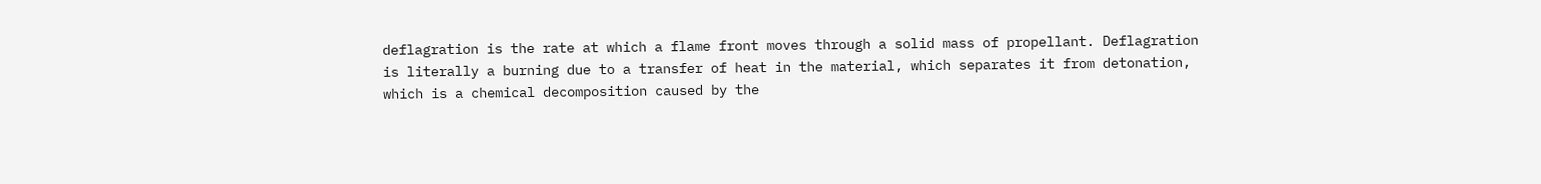deflagration is the rate at which a flame front moves through a solid mass of propellant. Deflagration is literally a burning due to a transfer of heat in the material, which separates it from detonation, which is a chemical decomposition caused by the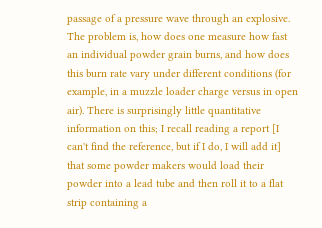passage of a pressure wave through an explosive. The problem is, how does one measure how fast an individual powder grain burns, and how does this burn rate vary under different conditions (for example, in a muzzle loader charge versus in open air). There is surprisingly little quantitative information on this; I recall reading a report [I can't find the reference, but if I do, I will add it] that some powder makers would load their powder into a lead tube and then roll it to a flat strip containing a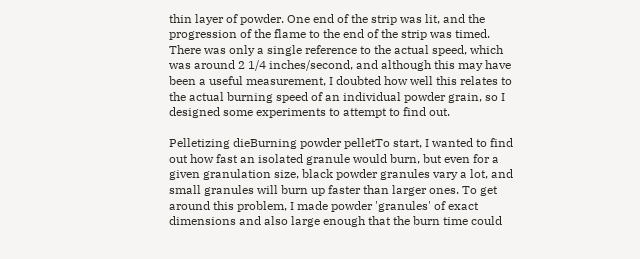thin layer of powder. One end of the strip was lit, and the progression of the flame to the end of the strip was timed. There was only a single reference to the actual speed, which was around 2 1/4 inches/second, and although this may have been a useful measurement, I doubted how well this relates to the actual burning speed of an individual powder grain, so I designed some experiments to attempt to find out.

Pelletizing dieBurning powder pelletTo start, I wanted to find out how fast an isolated granule would burn, but even for a given granulation size, black powder granules vary a lot, and small granules will burn up faster than larger ones. To get around this problem, I made powder 'granules' of exact dimensions and also large enough that the burn time could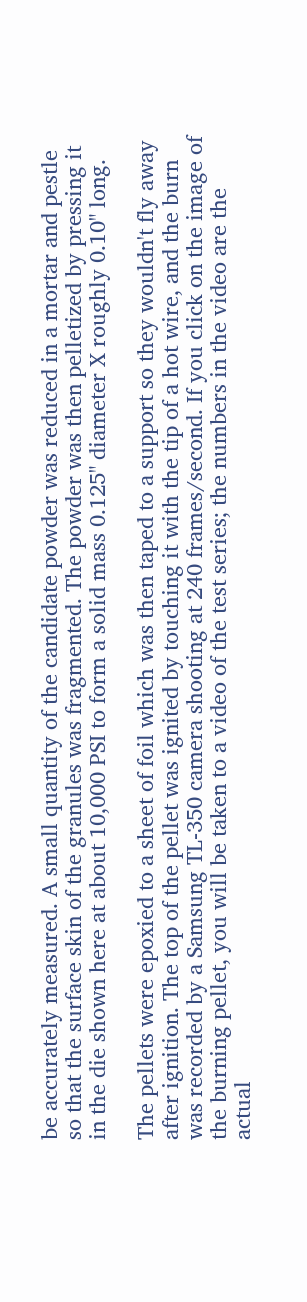be accurately measured. A small quantity of the candidate powder was reduced in a mortar and pestle so that the surface skin of the granules was fragmented. The powder was then pelletized by pressing it in the die shown here at about 10,000 PSI to form a solid mass 0.125" diameter X roughly 0.10" long.

The pellets were epoxied to a sheet of foil which was then taped to a support so they wouldn't fly away after ignition. The top of the pellet was ignited by touching it with the tip of a hot wire, and the burn was recorded by a Samsung TL-350 camera shooting at 240 frames/second. If you click on the image of the burning pellet, you will be taken to a video of the test series; the numbers in the video are the actual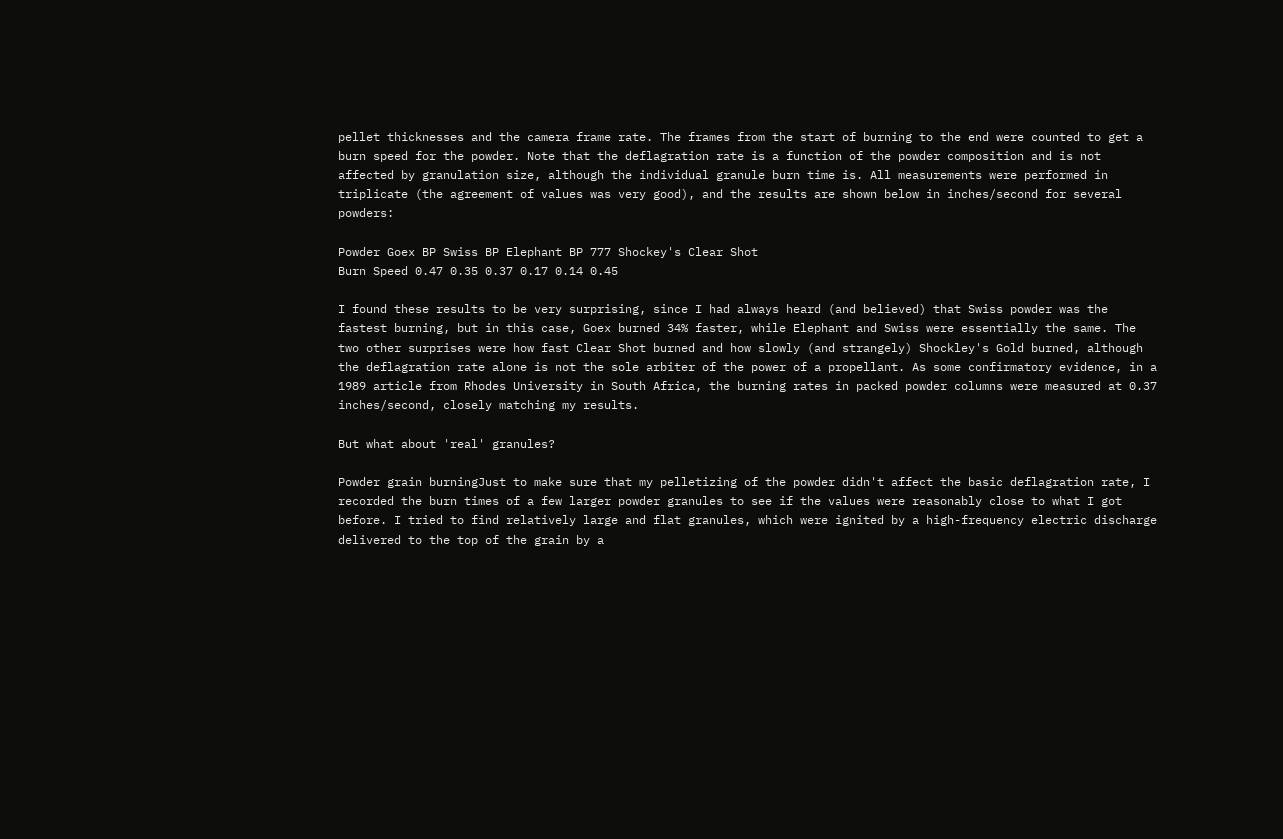pellet thicknesses and the camera frame rate. The frames from the start of burning to the end were counted to get a burn speed for the powder. Note that the deflagration rate is a function of the powder composition and is not affected by granulation size, although the individual granule burn time is. All measurements were performed in triplicate (the agreement of values was very good), and the results are shown below in inches/second for several powders:

Powder Goex BP Swiss BP Elephant BP 777 Shockey's Clear Shot
Burn Speed 0.47 0.35 0.37 0.17 0.14 0.45

I found these results to be very surprising, since I had always heard (and believed) that Swiss powder was the fastest burning, but in this case, Goex burned 34% faster, while Elephant and Swiss were essentially the same. The two other surprises were how fast Clear Shot burned and how slowly (and strangely) Shockley's Gold burned, although the deflagration rate alone is not the sole arbiter of the power of a propellant. As some confirmatory evidence, in a 1989 article from Rhodes University in South Africa, the burning rates in packed powder columns were measured at 0.37 inches/second, closely matching my results.

But what about 'real' granules?

Powder grain burningJust to make sure that my pelletizing of the powder didn't affect the basic deflagration rate, I recorded the burn times of a few larger powder granules to see if the values were reasonably close to what I got before. I tried to find relatively large and flat granules, which were ignited by a high-frequency electric discharge delivered to the top of the grain by a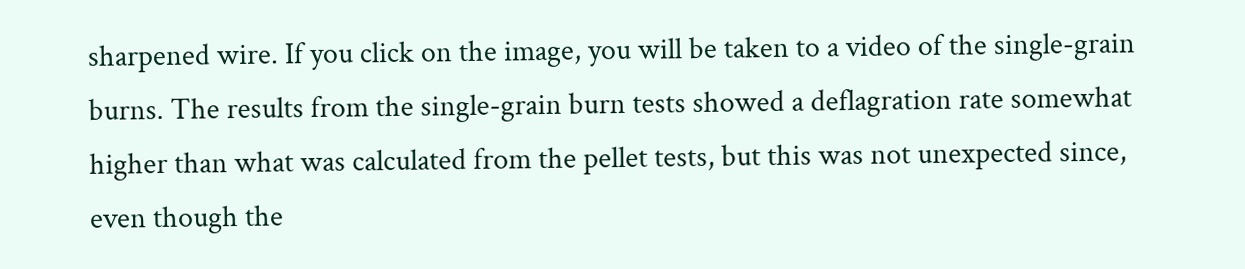sharpened wire. If you click on the image, you will be taken to a video of the single-grain burns. The results from the single-grain burn tests showed a deflagration rate somewhat higher than what was calculated from the pellet tests, but this was not unexpected since, even though the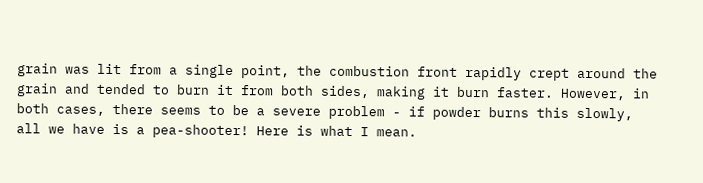grain was lit from a single point, the combustion front rapidly crept around the grain and tended to burn it from both sides, making it burn faster. However, in both cases, there seems to be a severe problem - if powder burns this slowly, all we have is a pea-shooter! Here is what I mean.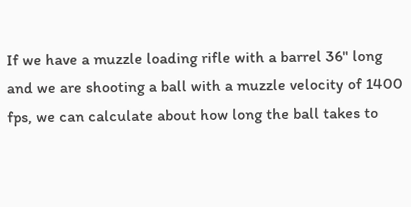If we have a muzzle loading rifle with a barrel 36" long and we are shooting a ball with a muzzle velocity of 1400 fps, we can calculate about how long the ball takes to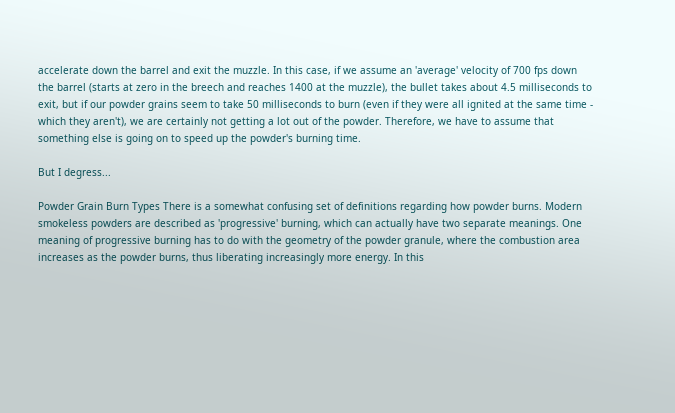accelerate down the barrel and exit the muzzle. In this case, if we assume an 'average' velocity of 700 fps down the barrel (starts at zero in the breech and reaches 1400 at the muzzle), the bullet takes about 4.5 milliseconds to exit, but if our powder grains seem to take 50 milliseconds to burn (even if they were all ignited at the same time - which they aren't), we are certainly not getting a lot out of the powder. Therefore, we have to assume that something else is going on to speed up the powder's burning time.

But I degress...

Powder Grain Burn Types There is a somewhat confusing set of definitions regarding how powder burns. Modern smokeless powders are described as 'progressive' burning, which can actually have two separate meanings. One meaning of progressive burning has to do with the geometry of the powder granule, where the combustion area increases as the powder burns, thus liberating increasingly more energy. In this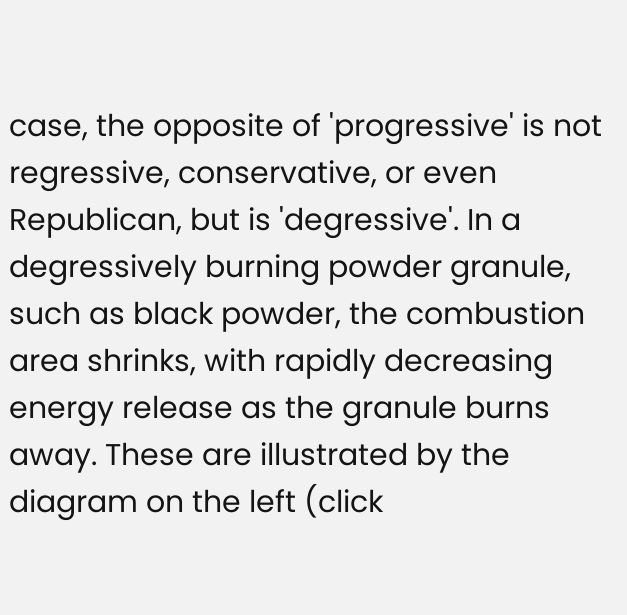case, the opposite of 'progressive' is not regressive, conservative, or even Republican, but is 'degressive'. In a degressively burning powder granule, such as black powder, the combustion area shrinks, with rapidly decreasing energy release as the granule burns away. These are illustrated by the diagram on the left (click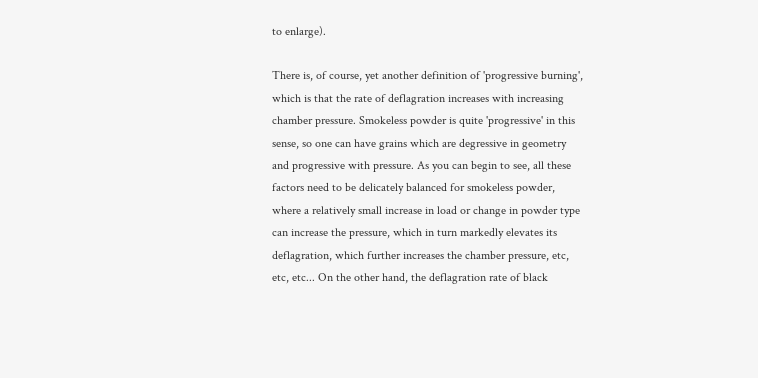to enlarge).

There is, of course, yet another definition of 'progressive burning', which is that the rate of deflagration increases with increasing chamber pressure. Smokeless powder is quite 'progressive' in this sense, so one can have grains which are degressive in geometry and progressive with pressure. As you can begin to see, all these factors need to be delicately balanced for smokeless powder, where a relatively small increase in load or change in powder type can increase the pressure, which in turn markedly elevates its deflagration, which further increases the chamber pressure, etc, etc, etc... On the other hand, the deflagration rate of black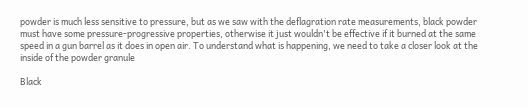powder is much less sensitive to pressure, but as we saw with the deflagration rate measurements, black powder must have some pressure-progressive properties, otherwise it just wouldn't be effective if it burned at the same speed in a gun barrel as it does in open air. To understand what is happening, we need to take a closer look at the inside of the powder granule

Black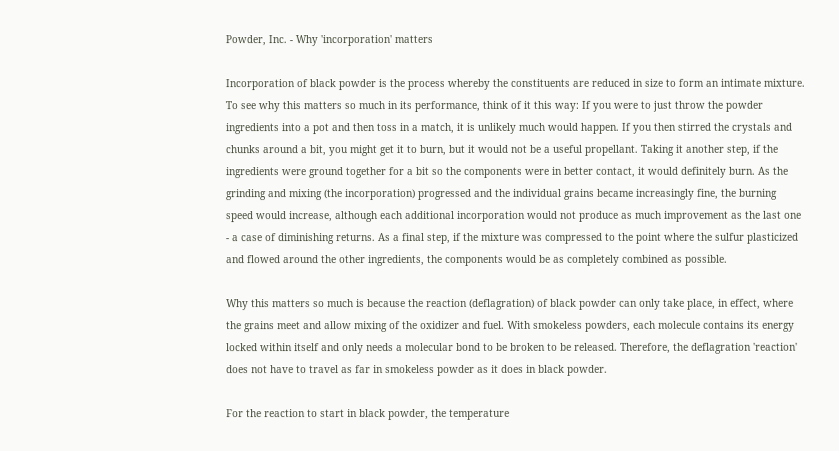Powder, Inc. - Why 'incorporation' matters

Incorporation of black powder is the process whereby the constituents are reduced in size to form an intimate mixture. To see why this matters so much in its performance, think of it this way: If you were to just throw the powder ingredients into a pot and then toss in a match, it is unlikely much would happen. If you then stirred the crystals and chunks around a bit, you might get it to burn, but it would not be a useful propellant. Taking it another step, if the ingredients were ground together for a bit so the components were in better contact, it would definitely burn. As the grinding and mixing (the incorporation) progressed and the individual grains became increasingly fine, the burning speed would increase, although each additional incorporation would not produce as much improvement as the last one - a case of diminishing returns. As a final step, if the mixture was compressed to the point where the sulfur plasticized and flowed around the other ingredients, the components would be as completely combined as possible.

Why this matters so much is because the reaction (deflagration) of black powder can only take place, in effect, where the grains meet and allow mixing of the oxidizer and fuel. With smokeless powders, each molecule contains its energy locked within itself and only needs a molecular bond to be broken to be released. Therefore, the deflagration 'reaction' does not have to travel as far in smokeless powder as it does in black powder.

For the reaction to start in black powder, the temperature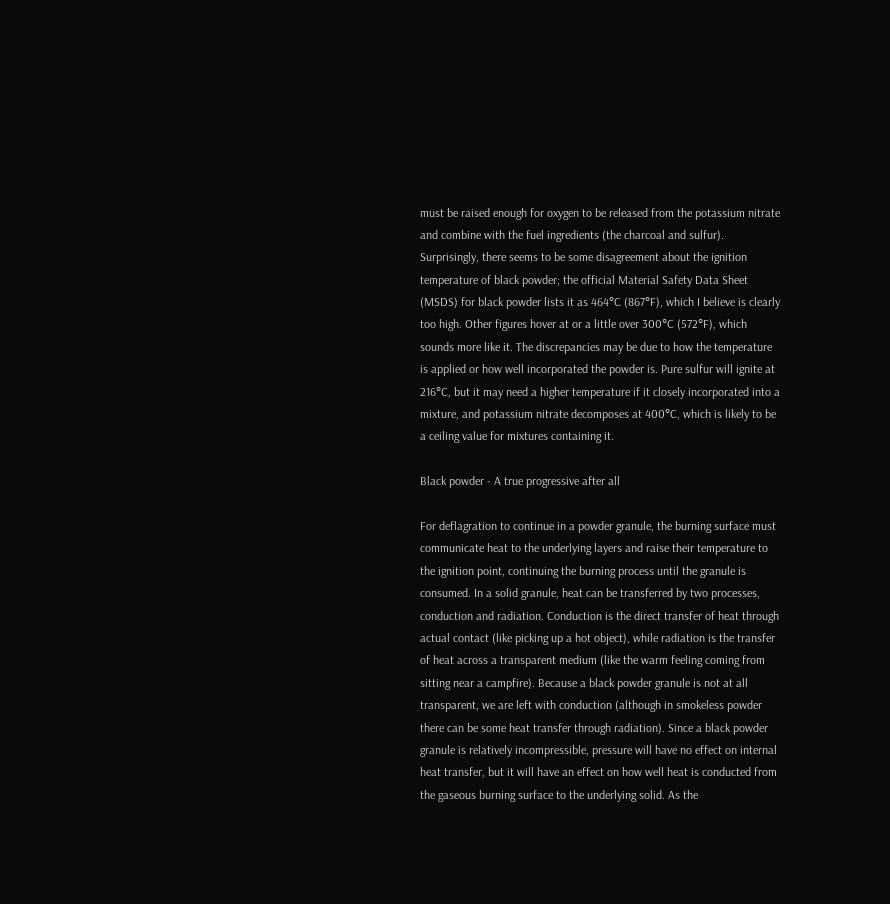must be raised enough for oxygen to be released from the potassium nitrate and combine with the fuel ingredients (the charcoal and sulfur). Surprisingly, there seems to be some disagreement about the ignition temperature of black powder; the official Material Safety Data Sheet (MSDS) for black powder lists it as 464°C (867°F), which I believe is clearly too high. Other figures hover at or a little over 300°C (572°F), which sounds more like it. The discrepancies may be due to how the temperature is applied or how well incorporated the powder is. Pure sulfur will ignite at 216°C, but it may need a higher temperature if it closely incorporated into a mixture, and potassium nitrate decomposes at 400°C, which is likely to be a ceiling value for mixtures containing it.

Black powder - A true progressive after all

For deflagration to continue in a powder granule, the burning surface must communicate heat to the underlying layers and raise their temperature to the ignition point, continuing the burning process until the granule is consumed. In a solid granule, heat can be transferred by two processes, conduction and radiation. Conduction is the direct transfer of heat through actual contact (like picking up a hot object), while radiation is the transfer of heat across a transparent medium (like the warm feeling coming from sitting near a campfire). Because a black powder granule is not at all transparent, we are left with conduction (although in smokeless powder there can be some heat transfer through radiation). Since a black powder granule is relatively incompressible, pressure will have no effect on internal heat transfer, but it will have an effect on how well heat is conducted from the gaseous burning surface to the underlying solid. As the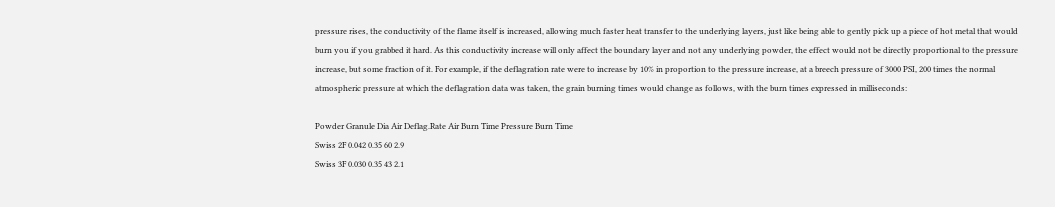pressure rises, the conductivity of the flame itself is increased, allowing much faster heat transfer to the underlying layers, just like being able to gently pick up a piece of hot metal that would burn you if you grabbed it hard. As this conductivity increase will only affect the boundary layer and not any underlying powder, the effect would not be directly proportional to the pressure increase, but some fraction of it. For example, if the deflagration rate were to increase by 10% in proportion to the pressure increase, at a breech pressure of 3000 PSI, 200 times the normal atmospheric pressure at which the deflagration data was taken, the grain burning times would change as follows, with the burn times expressed in milliseconds:

Powder Granule Dia Air Deflag.Rate Air Burn Time Pressure Burn Time
Swiss 2F 0.042 0.35 60 2.9
Swiss 3F 0.030 0.35 43 2.1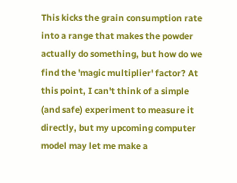This kicks the grain consumption rate into a range that makes the powder actually do something, but how do we find the 'magic multiplier' factor? At this point, I can't think of a simple (and safe) experiment to measure it directly, but my upcoming computer model may let me make a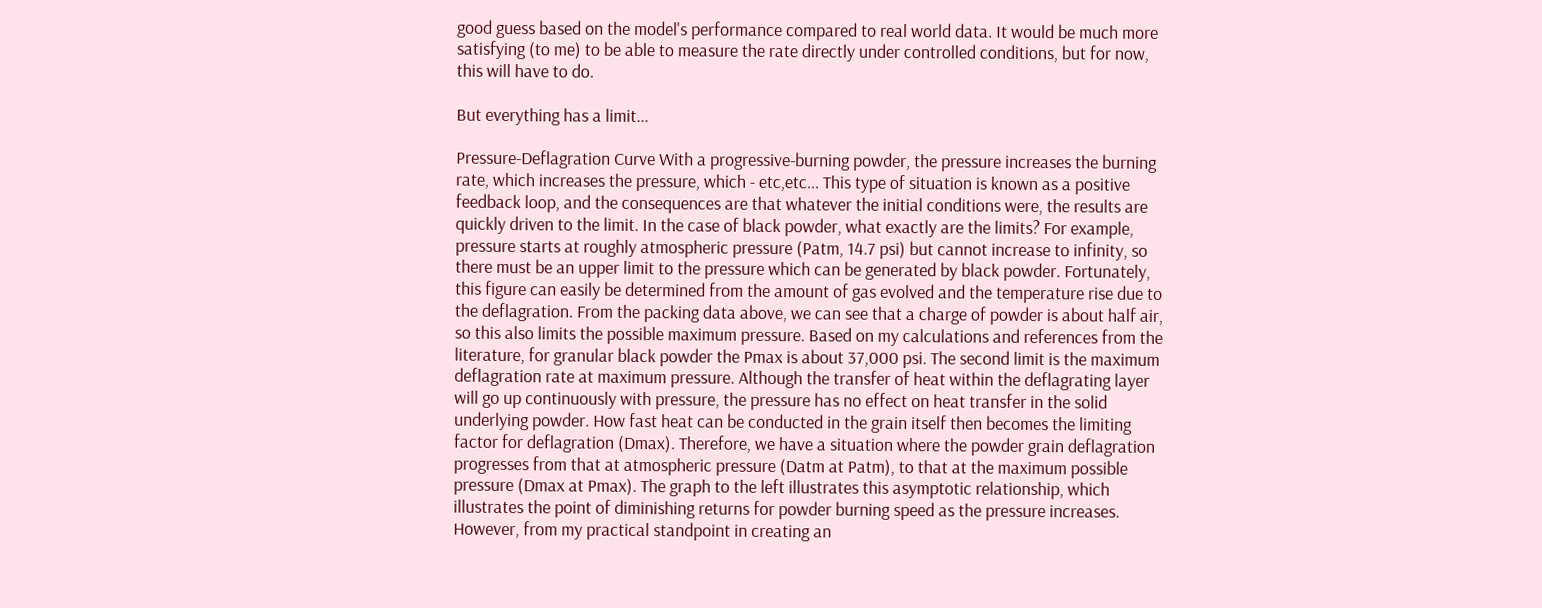good guess based on the model's performance compared to real world data. It would be much more satisfying (to me) to be able to measure the rate directly under controlled conditions, but for now, this will have to do.

But everything has a limit...

Pressure-Deflagration Curve With a progressive-burning powder, the pressure increases the burning rate, which increases the pressure, which - etc,etc... This type of situation is known as a positive feedback loop, and the consequences are that whatever the initial conditions were, the results are quickly driven to the limit. In the case of black powder, what exactly are the limits? For example, pressure starts at roughly atmospheric pressure (Patm, 14.7 psi) but cannot increase to infinity, so there must be an upper limit to the pressure which can be generated by black powder. Fortunately, this figure can easily be determined from the amount of gas evolved and the temperature rise due to the deflagration. From the packing data above, we can see that a charge of powder is about half air, so this also limits the possible maximum pressure. Based on my calculations and references from the literature, for granular black powder the Pmax is about 37,000 psi. The second limit is the maximum deflagration rate at maximum pressure. Although the transfer of heat within the deflagrating layer will go up continuously with pressure, the pressure has no effect on heat transfer in the solid underlying powder. How fast heat can be conducted in the grain itself then becomes the limiting factor for deflagration (Dmax). Therefore, we have a situation where the powder grain deflagration progresses from that at atmospheric pressure (Datm at Patm), to that at the maximum possible pressure (Dmax at Pmax). The graph to the left illustrates this asymptotic relationship, which illustrates the point of diminishing returns for powder burning speed as the pressure increases. However, from my practical standpoint in creating an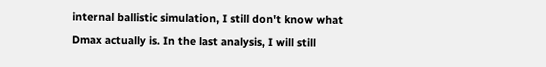internal ballistic simulation, I still don't know what Dmax actually is. In the last analysis, I will still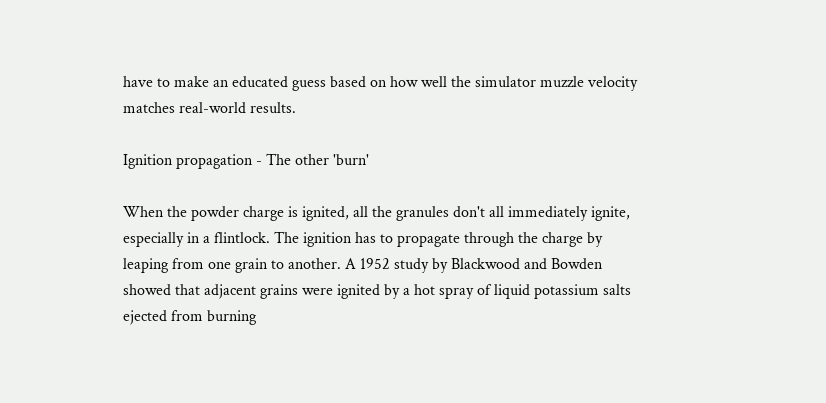have to make an educated guess based on how well the simulator muzzle velocity matches real-world results.

Ignition propagation - The other 'burn'

When the powder charge is ignited, all the granules don't all immediately ignite, especially in a flintlock. The ignition has to propagate through the charge by leaping from one grain to another. A 1952 study by Blackwood and Bowden showed that adjacent grains were ignited by a hot spray of liquid potassium salts ejected from burning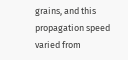grains, and this propagation speed varied from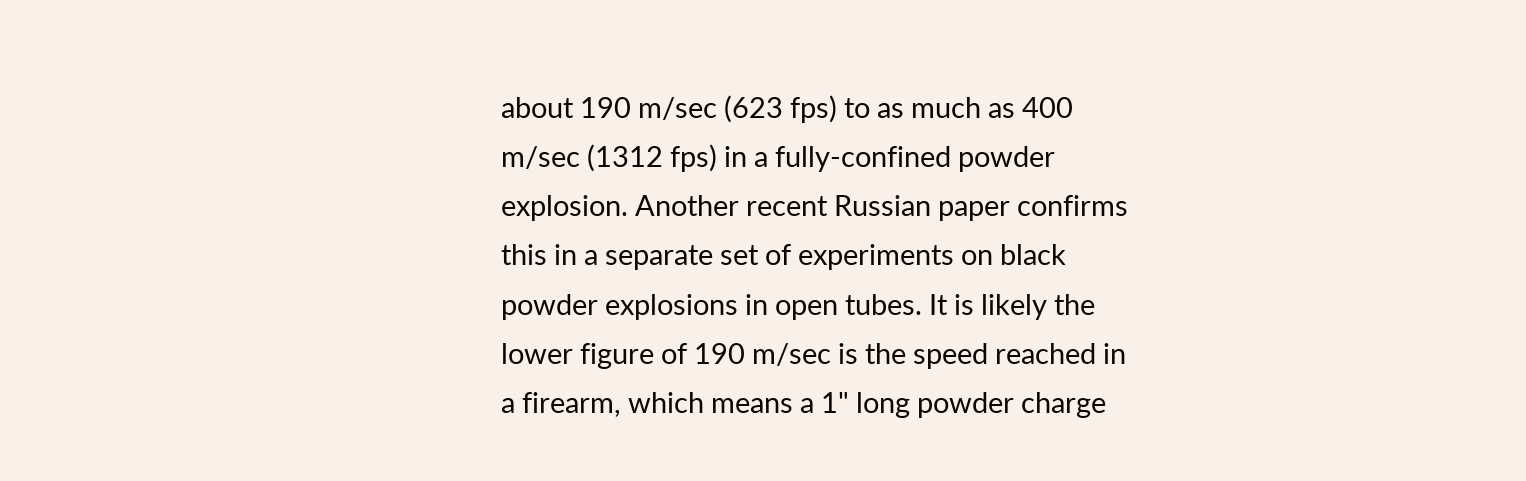about 190 m/sec (623 fps) to as much as 400 m/sec (1312 fps) in a fully-confined powder explosion. Another recent Russian paper confirms this in a separate set of experiments on black powder explosions in open tubes. It is likely the lower figure of 190 m/sec is the speed reached in a firearm, which means a 1" long powder charge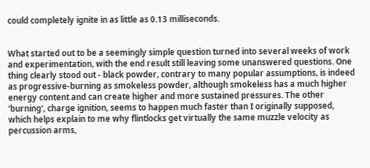could completely ignite in as little as 0.13 milliseconds.


What started out to be a seemingly simple question turned into several weeks of work and experimentation, with the end result still leaving some unanswered questions. One thing clearly stood out - black powder, contrary to many popular assumptions, is indeed as progressive-burning as smokeless powder, although smokeless has a much higher energy content and can create higher and more sustained pressures. The other 'burning', charge ignition, seems to happen much faster than I originally supposed, which helps explain to me why flintlocks get virtually the same muzzle velocity as percussion arms,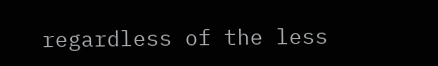regardless of the less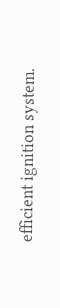efficient ignition system.